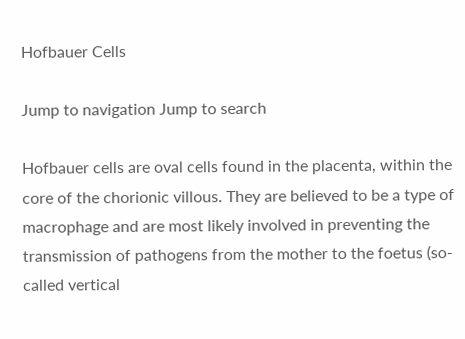Hofbauer Cells

Jump to navigation Jump to search

Hofbauer cells are oval cells found in the placenta, within the core of the chorionic villous. They are believed to be a type of macrophage and are most likely involved in preventing the transmission of pathogens from the mother to the foetus (so-called vertical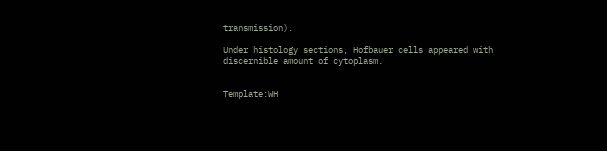transmission).

Under histology sections, Hofbauer cells appeared with discernible amount of cytoplasm.


Template:WH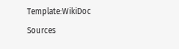Template:WikiDoc Sources